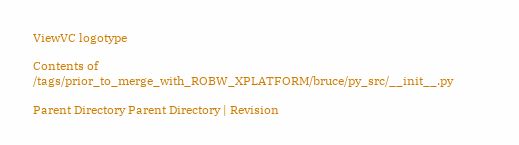ViewVC logotype

Contents of /tags/prior_to_merge_with_ROBW_XPLATFORM/bruce/py_src/__init__.py

Parent Directory Parent Directory | Revision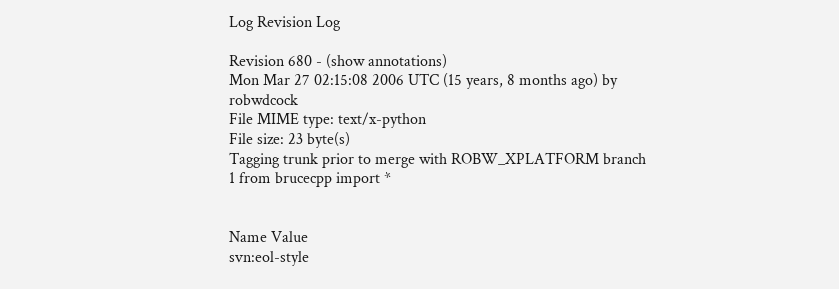Log Revision Log

Revision 680 - (show annotations)
Mon Mar 27 02:15:08 2006 UTC (15 years, 8 months ago) by robwdcock
File MIME type: text/x-python
File size: 23 byte(s)
Tagging trunk prior to merge with ROBW_XPLATFORM branch
1 from brucecpp import *


Name Value
svn:eol-style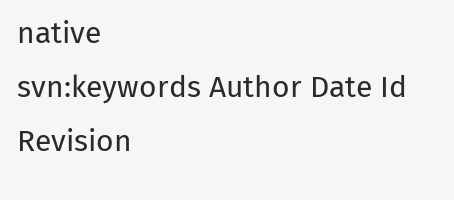native
svn:keywords Author Date Id Revision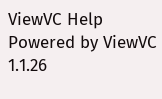ViewVC Help
Powered by ViewVC 1.1.26